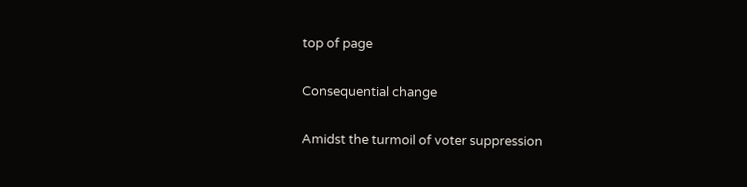top of page

Consequential change

Amidst the turmoil of voter suppression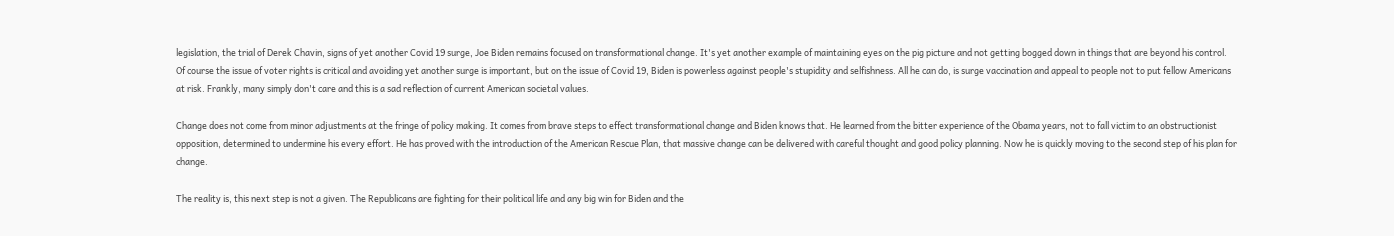legislation, the trial of Derek Chavin, signs of yet another Covid 19 surge, Joe Biden remains focused on transformational change. It's yet another example of maintaining eyes on the pig picture and not getting bogged down in things that are beyond his control. Of course the issue of voter rights is critical and avoiding yet another surge is important, but on the issue of Covid 19, Biden is powerless against people's stupidity and selfishness. All he can do, is surge vaccination and appeal to people not to put fellow Americans at risk. Frankly, many simply don't care and this is a sad reflection of current American societal values.

Change does not come from minor adjustments at the fringe of policy making. It comes from brave steps to effect transformational change and Biden knows that. He learned from the bitter experience of the Obama years, not to fall victim to an obstructionist opposition, determined to undermine his every effort. He has proved with the introduction of the American Rescue Plan, that massive change can be delivered with careful thought and good policy planning. Now he is quickly moving to the second step of his plan for change.

The reality is, this next step is not a given. The Republicans are fighting for their political life and any big win for Biden and the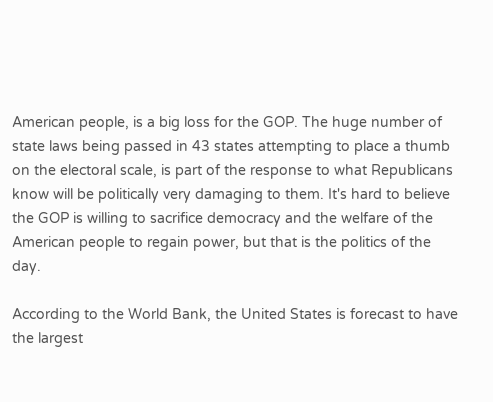American people, is a big loss for the GOP. The huge number of state laws being passed in 43 states attempting to place a thumb on the electoral scale, is part of the response to what Republicans know will be politically very damaging to them. It's hard to believe the GOP is willing to sacrifice democracy and the welfare of the American people to regain power, but that is the politics of the day.

According to the World Bank, the United States is forecast to have the largest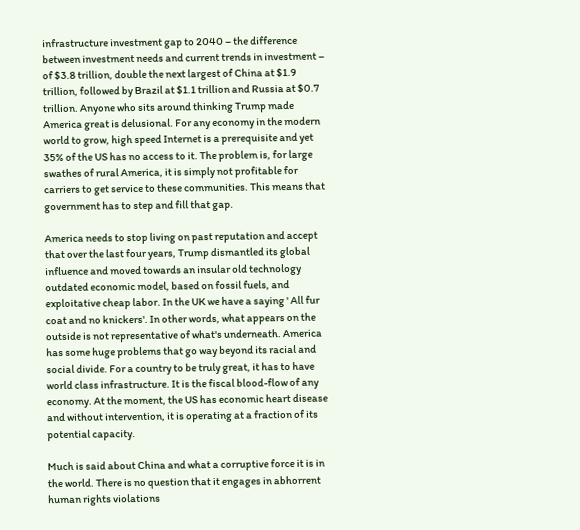infrastructure investment gap to 2040 – the difference between investment needs and current trends in investment – of $3.8 trillion, double the next largest of China at $1.9 trillion, followed by Brazil at $1.1 trillion and Russia at $0.7 trillion. Anyone who sits around thinking Trump made America great is delusional. For any economy in the modern world to grow, high speed Internet is a prerequisite and yet 35% of the US has no access to it. The problem is, for large swathes of rural America, it is simply not profitable for carriers to get service to these communities. This means that government has to step and fill that gap.

America needs to stop living on past reputation and accept that over the last four years, Trump dismantled its global influence and moved towards an insular old technology outdated economic model, based on fossil fuels, and exploitative cheap labor. In the UK we have a saying ' All fur coat and no knickers'. In other words, what appears on the outside is not representative of what's underneath. America has some huge problems that go way beyond its racial and social divide. For a country to be truly great, it has to have world class infrastructure. It is the fiscal blood-flow of any economy. At the moment, the US has economic heart disease and without intervention, it is operating at a fraction of its potential capacity.

Much is said about China and what a corruptive force it is in the world. There is no question that it engages in abhorrent human rights violations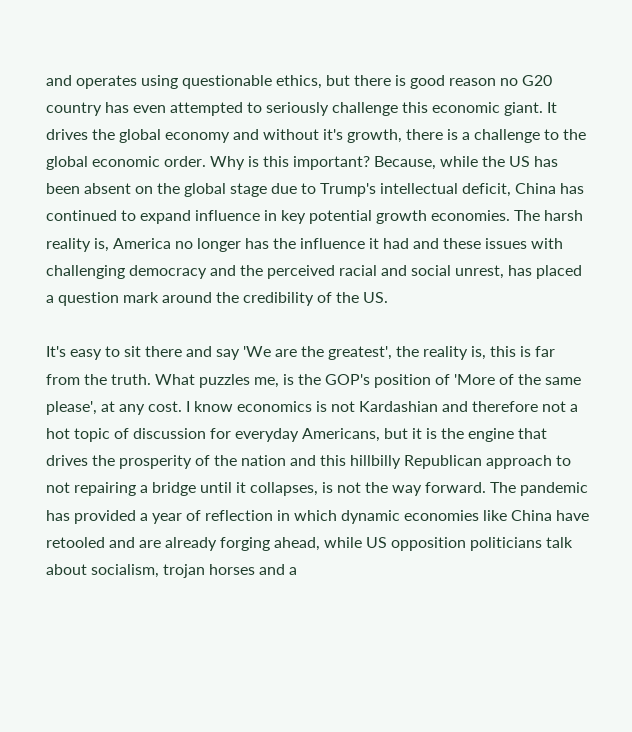and operates using questionable ethics, but there is good reason no G20 country has even attempted to seriously challenge this economic giant. It drives the global economy and without it's growth, there is a challenge to the global economic order. Why is this important? Because, while the US has been absent on the global stage due to Trump's intellectual deficit, China has continued to expand influence in key potential growth economies. The harsh reality is, America no longer has the influence it had and these issues with challenging democracy and the perceived racial and social unrest, has placed a question mark around the credibility of the US.

It's easy to sit there and say 'We are the greatest', the reality is, this is far from the truth. What puzzles me, is the GOP's position of 'More of the same please', at any cost. I know economics is not Kardashian and therefore not a hot topic of discussion for everyday Americans, but it is the engine that drives the prosperity of the nation and this hillbilly Republican approach to not repairing a bridge until it collapses, is not the way forward. The pandemic has provided a year of reflection in which dynamic economies like China have retooled and are already forging ahead, while US opposition politicians talk about socialism, trojan horses and a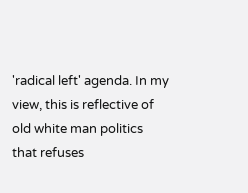'radical left' agenda. In my view, this is reflective of old white man politics that refuses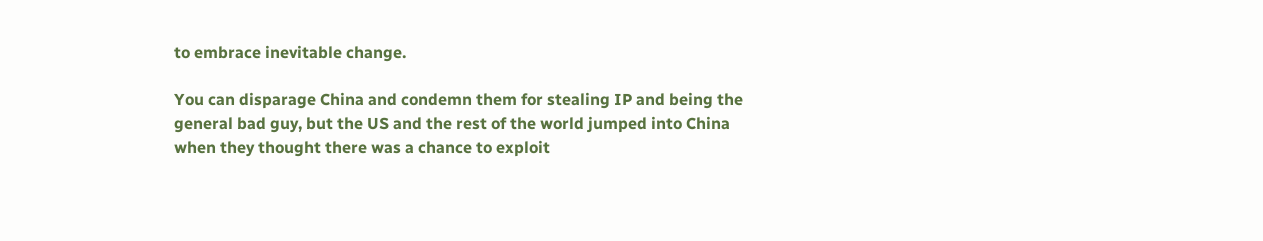to embrace inevitable change.

You can disparage China and condemn them for stealing IP and being the general bad guy, but the US and the rest of the world jumped into China when they thought there was a chance to exploit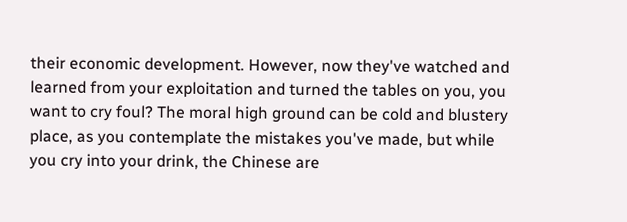their economic development. However, now they've watched and learned from your exploitation and turned the tables on you, you want to cry foul? The moral high ground can be cold and blustery place, as you contemplate the mistakes you've made, but while you cry into your drink, the Chinese are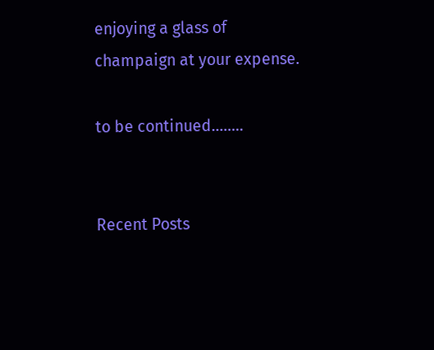enjoying a glass of champaign at your expense.

to be continued........


Recent Posts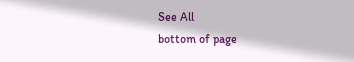See All
bottom of page